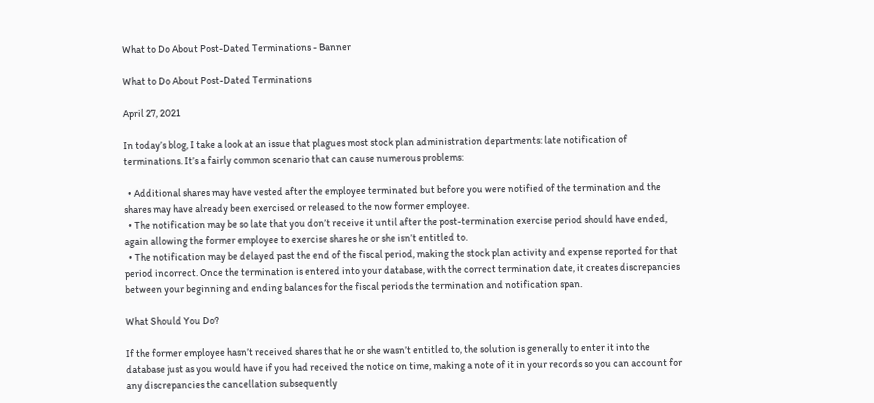What to Do About Post-Dated Terminations - Banner

What to Do About Post-Dated Terminations

April 27, 2021

In today’s blog, I take a look at an issue that plagues most stock plan administration departments: late notification of terminations. It’s a fairly common scenario that can cause numerous problems:

  • Additional shares may have vested after the employee terminated but before you were notified of the termination and the shares may have already been exercised or released to the now former employee.
  • The notification may be so late that you don’t receive it until after the post-termination exercise period should have ended, again allowing the former employee to exercise shares he or she isn’t entitled to.
  • The notification may be delayed past the end of the fiscal period, making the stock plan activity and expense reported for that period incorrect. Once the termination is entered into your database, with the correct termination date, it creates discrepancies between your beginning and ending balances for the fiscal periods the termination and notification span.

What Should You Do?

If the former employee hasn’t received shares that he or she wasn’t entitled to, the solution is generally to enter it into the database just as you would have if you had received the notice on time, making a note of it in your records so you can account for any discrepancies the cancellation subsequently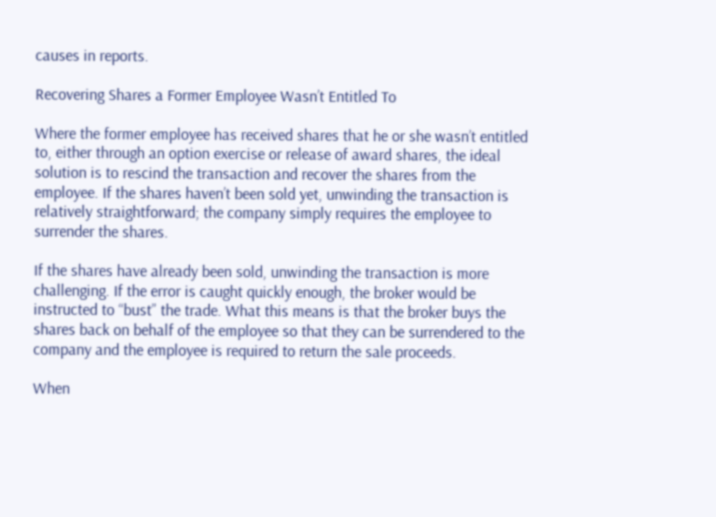causes in reports.

Recovering Shares a Former Employee Wasn’t Entitled To

Where the former employee has received shares that he or she wasn’t entitled to, either through an option exercise or release of award shares, the ideal solution is to rescind the transaction and recover the shares from the employee. If the shares haven’t been sold yet, unwinding the transaction is relatively straightforward; the company simply requires the employee to surrender the shares.

If the shares have already been sold, unwinding the transaction is more challenging. If the error is caught quickly enough, the broker would be instructed to “bust” the trade. What this means is that the broker buys the shares back on behalf of the employee so that they can be surrendered to the company and the employee is required to return the sale proceeds.

When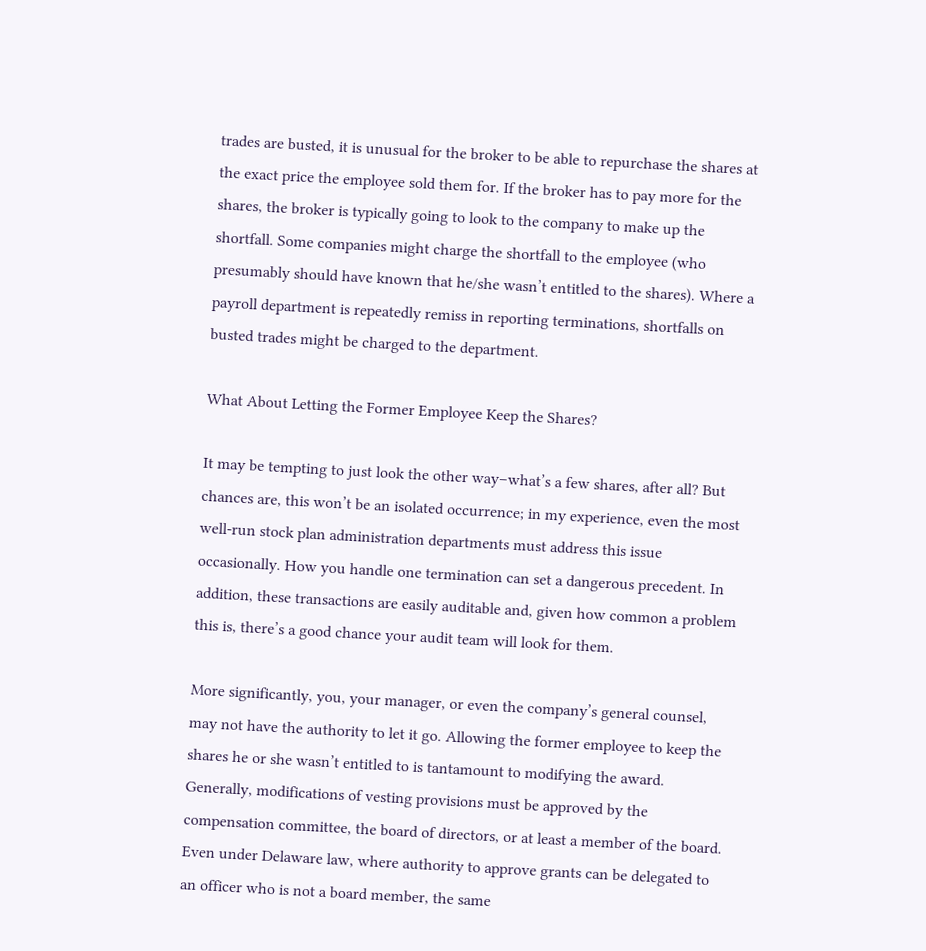trades are busted, it is unusual for the broker to be able to repurchase the shares at the exact price the employee sold them for. If the broker has to pay more for the shares, the broker is typically going to look to the company to make up the shortfall. Some companies might charge the shortfall to the employee (who presumably should have known that he/she wasn’t entitled to the shares). Where a payroll department is repeatedly remiss in reporting terminations, shortfalls on busted trades might be charged to the department.

What About Letting the Former Employee Keep the Shares?

It may be tempting to just look the other way–what’s a few shares, after all? But chances are, this won’t be an isolated occurrence; in my experience, even the most well-run stock plan administration departments must address this issue occasionally. How you handle one termination can set a dangerous precedent. In addition, these transactions are easily auditable and, given how common a problem this is, there’s a good chance your audit team will look for them.

More significantly, you, your manager, or even the company’s general counsel, may not have the authority to let it go. Allowing the former employee to keep the shares he or she wasn’t entitled to is tantamount to modifying the award. Generally, modifications of vesting provisions must be approved by the compensation committee, the board of directors, or at least a member of the board. Even under Delaware law, where authority to approve grants can be delegated to an officer who is not a board member, the same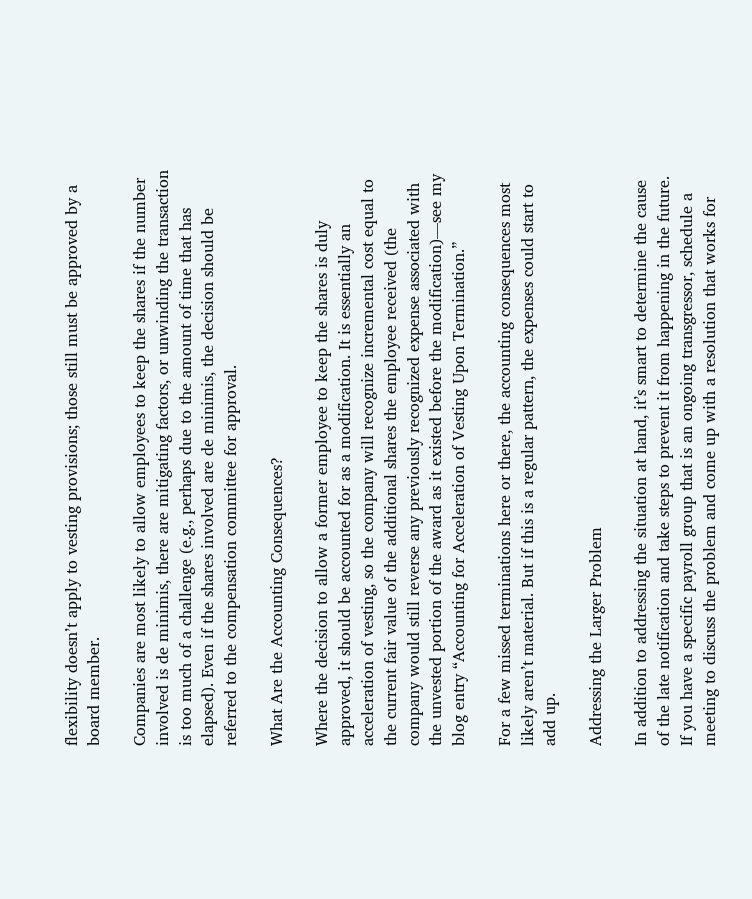flexibility doesn’t apply to vesting provisions; those still must be approved by a board member.

Companies are most likely to allow employees to keep the shares if the number involved is de minimis, there are mitigating factors, or unwinding the transaction is too much of a challenge (e.g., perhaps due to the amount of time that has elapsed). Even if the shares involved are de minimis, the decision should be referred to the compensation committee for approval.

What Are the Accounting Consequences?

Where the decision to allow a former employee to keep the shares is duly approved, it should be accounted for as a modification. It is essentially an acceleration of vesting, so the company will recognize incremental cost equal to the current fair value of the additional shares the employee received (the company would still reverse any previously recognized expense associated with the unvested portion of the award as it existed before the modification)—see my blog entry “Accounting for Acceleration of Vesting Upon Termination.”

For a few missed terminations here or there, the accounting consequences most likely aren’t material. But if this is a regular pattern, the expenses could start to add up.

Addressing the Larger Problem

In addition to addressing the situation at hand, it’s smart to determine the cause of the late notification and take steps to prevent it from happening in the future. If you have a specific payroll group that is an ongoing transgressor, schedule a meeting to discuss the problem and come up with a resolution that works for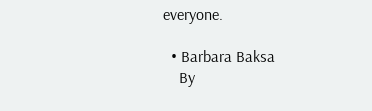everyone.

  • Barbara Baksa
    By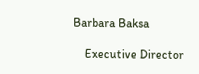Barbara Baksa

    Executive Director